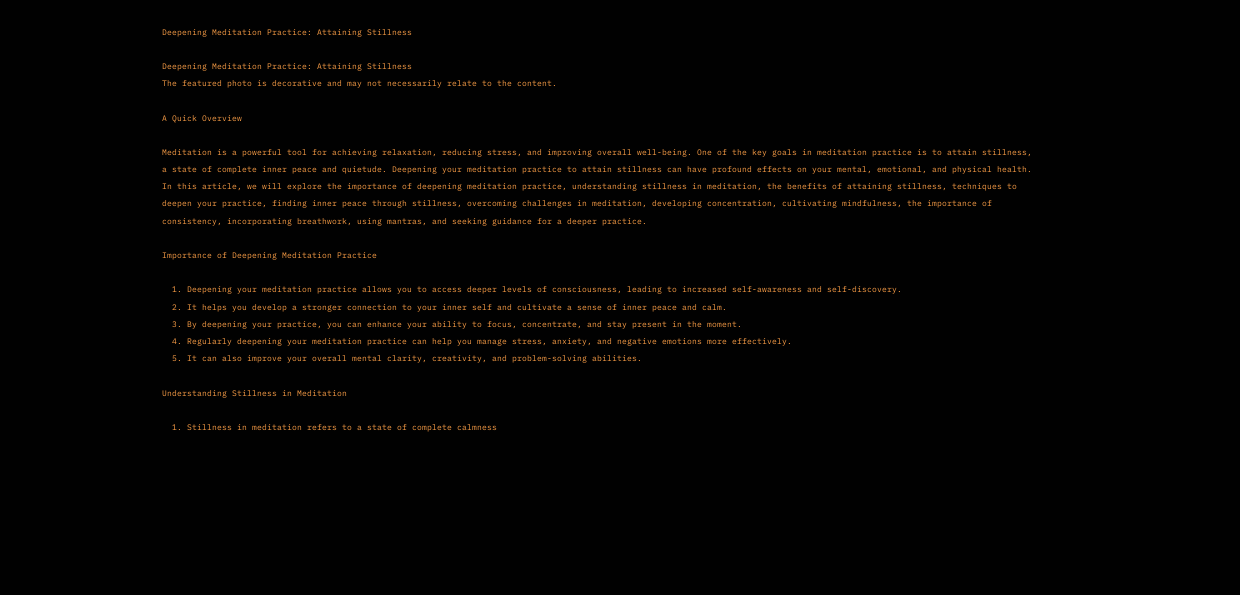Deepening Meditation Practice: Attaining Stillness

Deepening Meditation Practice: Attaining Stillness
The featured photo is decorative and may not necessarily relate to the content.

A Quick Overview

Meditation is a powerful tool for achieving relaxation, reducing stress, and improving overall well-being. One of the key goals in meditation practice is to attain stillness, a state of complete inner peace and quietude. Deepening your meditation practice to attain stillness can have profound effects on your mental, emotional, and physical health. In this article, we will explore the importance of deepening meditation practice, understanding stillness in meditation, the benefits of attaining stillness, techniques to deepen your practice, finding inner peace through stillness, overcoming challenges in meditation, developing concentration, cultivating mindfulness, the importance of consistency, incorporating breathwork, using mantras, and seeking guidance for a deeper practice.

Importance of Deepening Meditation Practice

  1. Deepening your meditation practice allows you to access deeper levels of consciousness, leading to increased self-awareness and self-discovery.
  2. It helps you develop a stronger connection to your inner self and cultivate a sense of inner peace and calm.
  3. By deepening your practice, you can enhance your ability to focus, concentrate, and stay present in the moment.
  4. Regularly deepening your meditation practice can help you manage stress, anxiety, and negative emotions more effectively.
  5. It can also improve your overall mental clarity, creativity, and problem-solving abilities.

Understanding Stillness in Meditation

  1. Stillness in meditation refers to a state of complete calmness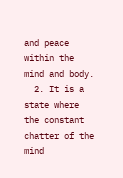and peace within the mind and body.
  2. It is a state where the constant chatter of the mind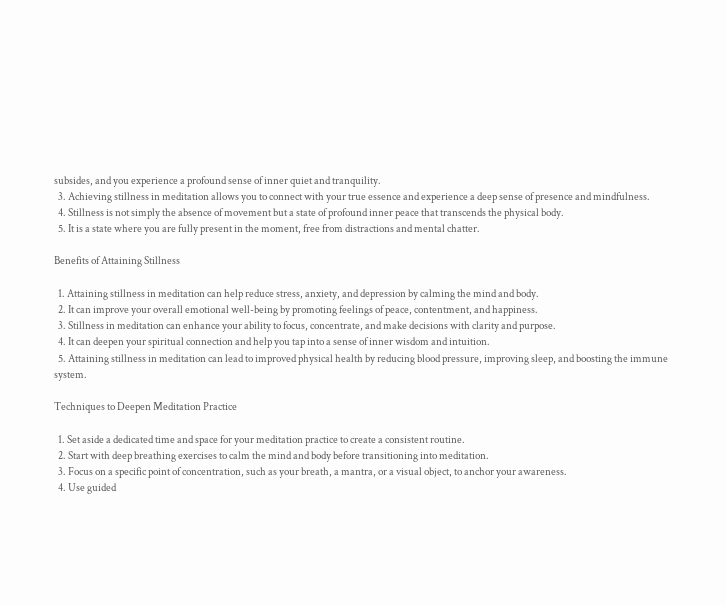subsides, and you experience a profound sense of inner quiet and tranquility.
  3. Achieving stillness in meditation allows you to connect with your true essence and experience a deep sense of presence and mindfulness.
  4. Stillness is not simply the absence of movement but a state of profound inner peace that transcends the physical body.
  5. It is a state where you are fully present in the moment, free from distractions and mental chatter.

Benefits of Attaining Stillness

  1. Attaining stillness in meditation can help reduce stress, anxiety, and depression by calming the mind and body.
  2. It can improve your overall emotional well-being by promoting feelings of peace, contentment, and happiness.
  3. Stillness in meditation can enhance your ability to focus, concentrate, and make decisions with clarity and purpose.
  4. It can deepen your spiritual connection and help you tap into a sense of inner wisdom and intuition.
  5. Attaining stillness in meditation can lead to improved physical health by reducing blood pressure, improving sleep, and boosting the immune system.

Techniques to Deepen Meditation Practice

  1. Set aside a dedicated time and space for your meditation practice to create a consistent routine.
  2. Start with deep breathing exercises to calm the mind and body before transitioning into meditation.
  3. Focus on a specific point of concentration, such as your breath, a mantra, or a visual object, to anchor your awareness.
  4. Use guided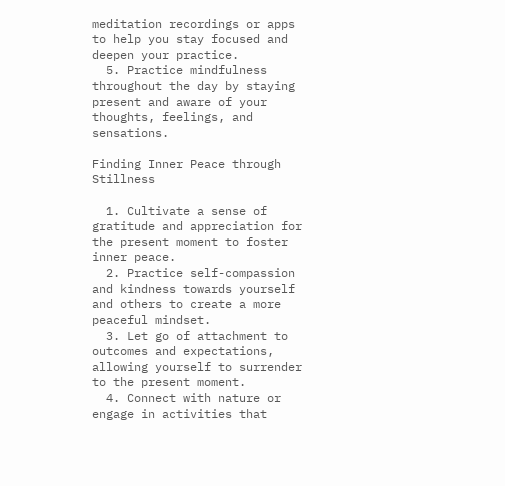meditation recordings or apps to help you stay focused and deepen your practice.
  5. Practice mindfulness throughout the day by staying present and aware of your thoughts, feelings, and sensations.

Finding Inner Peace through Stillness

  1. Cultivate a sense of gratitude and appreciation for the present moment to foster inner peace.
  2. Practice self-compassion and kindness towards yourself and others to create a more peaceful mindset.
  3. Let go of attachment to outcomes and expectations, allowing yourself to surrender to the present moment.
  4. Connect with nature or engage in activities that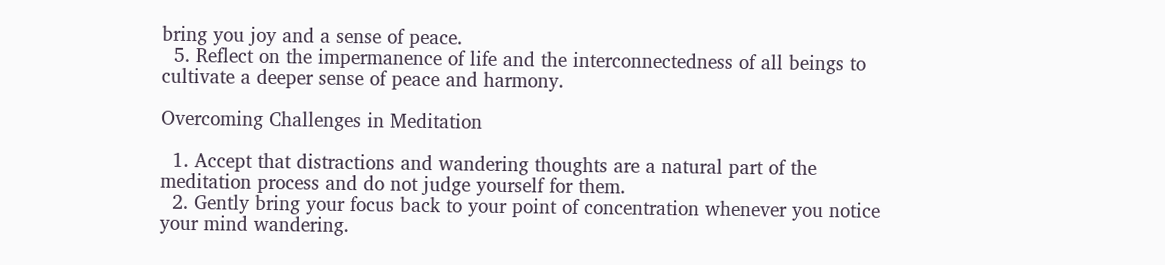bring you joy and a sense of peace.
  5. Reflect on the impermanence of life and the interconnectedness of all beings to cultivate a deeper sense of peace and harmony.

Overcoming Challenges in Meditation

  1. Accept that distractions and wandering thoughts are a natural part of the meditation process and do not judge yourself for them.
  2. Gently bring your focus back to your point of concentration whenever you notice your mind wandering.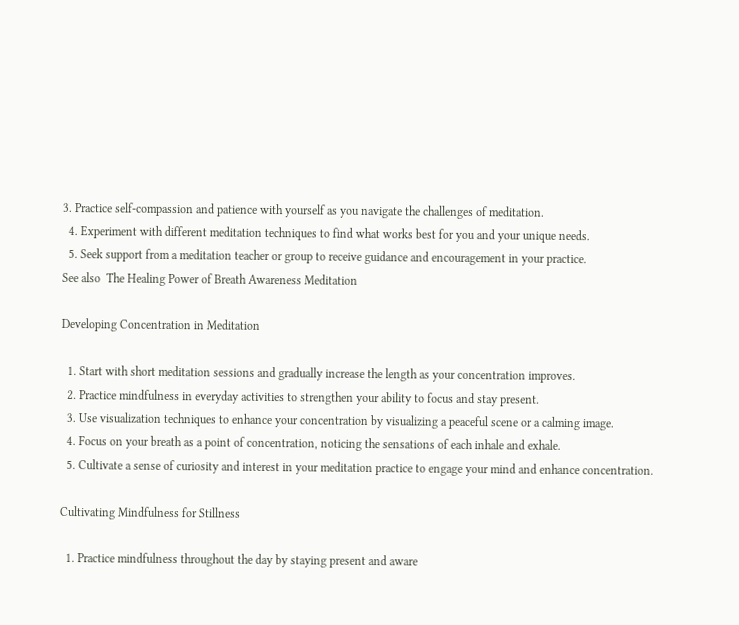3. Practice self-compassion and patience with yourself as you navigate the challenges of meditation.
  4. Experiment with different meditation techniques to find what works best for you and your unique needs.
  5. Seek support from a meditation teacher or group to receive guidance and encouragement in your practice.
See also  The Healing Power of Breath Awareness Meditation

Developing Concentration in Meditation

  1. Start with short meditation sessions and gradually increase the length as your concentration improves.
  2. Practice mindfulness in everyday activities to strengthen your ability to focus and stay present.
  3. Use visualization techniques to enhance your concentration by visualizing a peaceful scene or a calming image.
  4. Focus on your breath as a point of concentration, noticing the sensations of each inhale and exhale.
  5. Cultivate a sense of curiosity and interest in your meditation practice to engage your mind and enhance concentration.

Cultivating Mindfulness for Stillness

  1. Practice mindfulness throughout the day by staying present and aware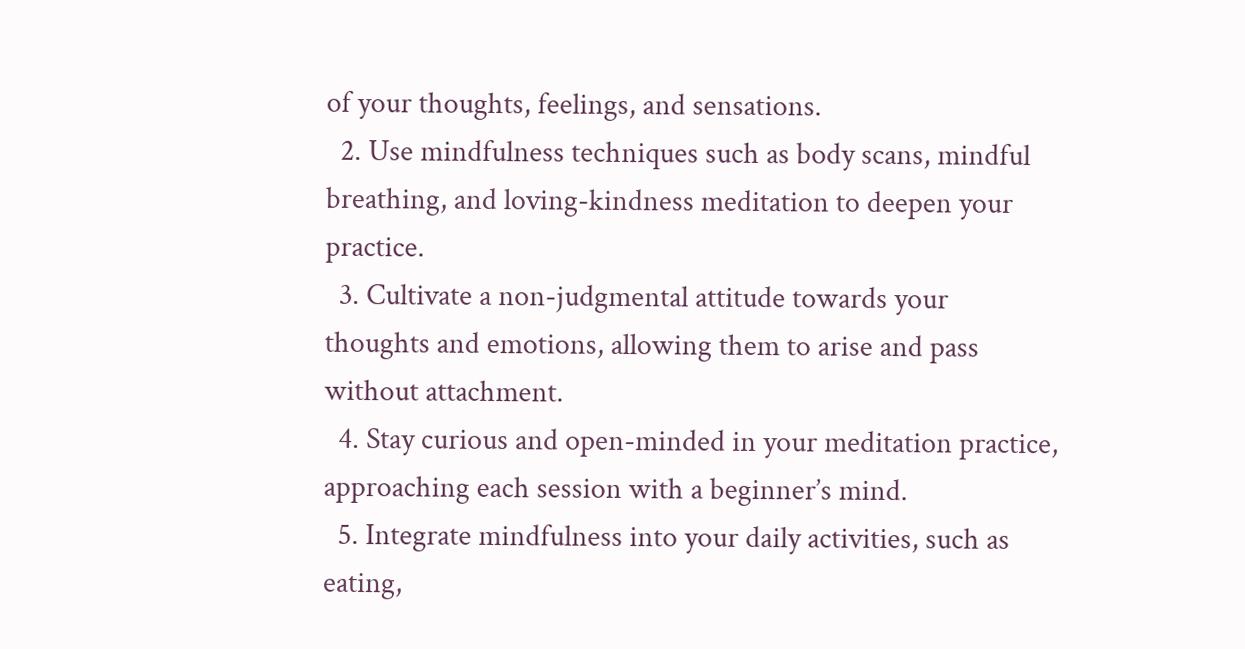of your thoughts, feelings, and sensations.
  2. Use mindfulness techniques such as body scans, mindful breathing, and loving-kindness meditation to deepen your practice.
  3. Cultivate a non-judgmental attitude towards your thoughts and emotions, allowing them to arise and pass without attachment.
  4. Stay curious and open-minded in your meditation practice, approaching each session with a beginner’s mind.
  5. Integrate mindfulness into your daily activities, such as eating,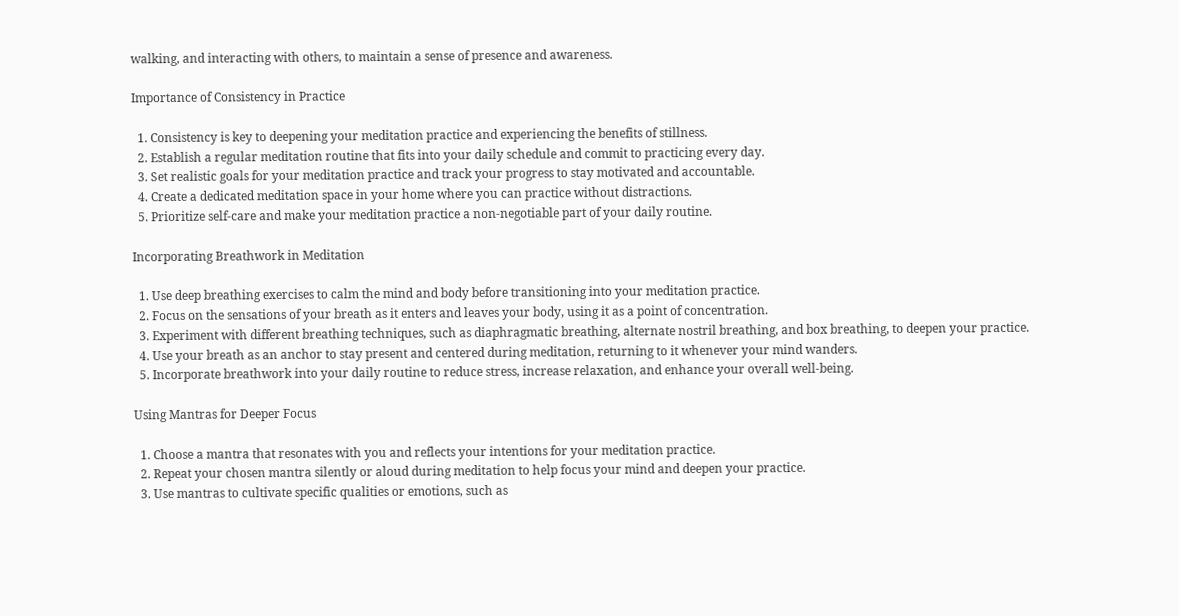walking, and interacting with others, to maintain a sense of presence and awareness.

Importance of Consistency in Practice

  1. Consistency is key to deepening your meditation practice and experiencing the benefits of stillness.
  2. Establish a regular meditation routine that fits into your daily schedule and commit to practicing every day.
  3. Set realistic goals for your meditation practice and track your progress to stay motivated and accountable.
  4. Create a dedicated meditation space in your home where you can practice without distractions.
  5. Prioritize self-care and make your meditation practice a non-negotiable part of your daily routine.

Incorporating Breathwork in Meditation

  1. Use deep breathing exercises to calm the mind and body before transitioning into your meditation practice.
  2. Focus on the sensations of your breath as it enters and leaves your body, using it as a point of concentration.
  3. Experiment with different breathing techniques, such as diaphragmatic breathing, alternate nostril breathing, and box breathing, to deepen your practice.
  4. Use your breath as an anchor to stay present and centered during meditation, returning to it whenever your mind wanders.
  5. Incorporate breathwork into your daily routine to reduce stress, increase relaxation, and enhance your overall well-being.

Using Mantras for Deeper Focus

  1. Choose a mantra that resonates with you and reflects your intentions for your meditation practice.
  2. Repeat your chosen mantra silently or aloud during meditation to help focus your mind and deepen your practice.
  3. Use mantras to cultivate specific qualities or emotions, such as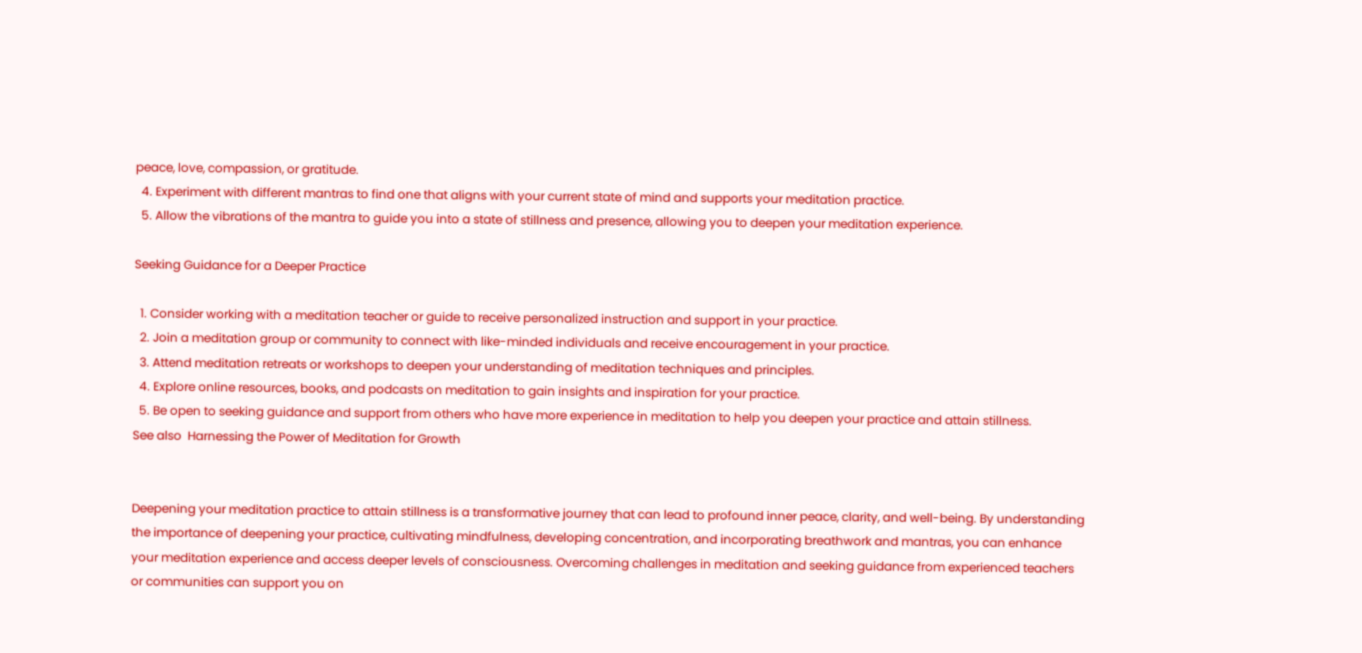peace, love, compassion, or gratitude.
  4. Experiment with different mantras to find one that aligns with your current state of mind and supports your meditation practice.
  5. Allow the vibrations of the mantra to guide you into a state of stillness and presence, allowing you to deepen your meditation experience.

Seeking Guidance for a Deeper Practice

  1. Consider working with a meditation teacher or guide to receive personalized instruction and support in your practice.
  2. Join a meditation group or community to connect with like-minded individuals and receive encouragement in your practice.
  3. Attend meditation retreats or workshops to deepen your understanding of meditation techniques and principles.
  4. Explore online resources, books, and podcasts on meditation to gain insights and inspiration for your practice.
  5. Be open to seeking guidance and support from others who have more experience in meditation to help you deepen your practice and attain stillness.
See also  Harnessing the Power of Meditation for Growth


Deepening your meditation practice to attain stillness is a transformative journey that can lead to profound inner peace, clarity, and well-being. By understanding the importance of deepening your practice, cultivating mindfulness, developing concentration, and incorporating breathwork and mantras, you can enhance your meditation experience and access deeper levels of consciousness. Overcoming challenges in meditation and seeking guidance from experienced teachers or communities can support you on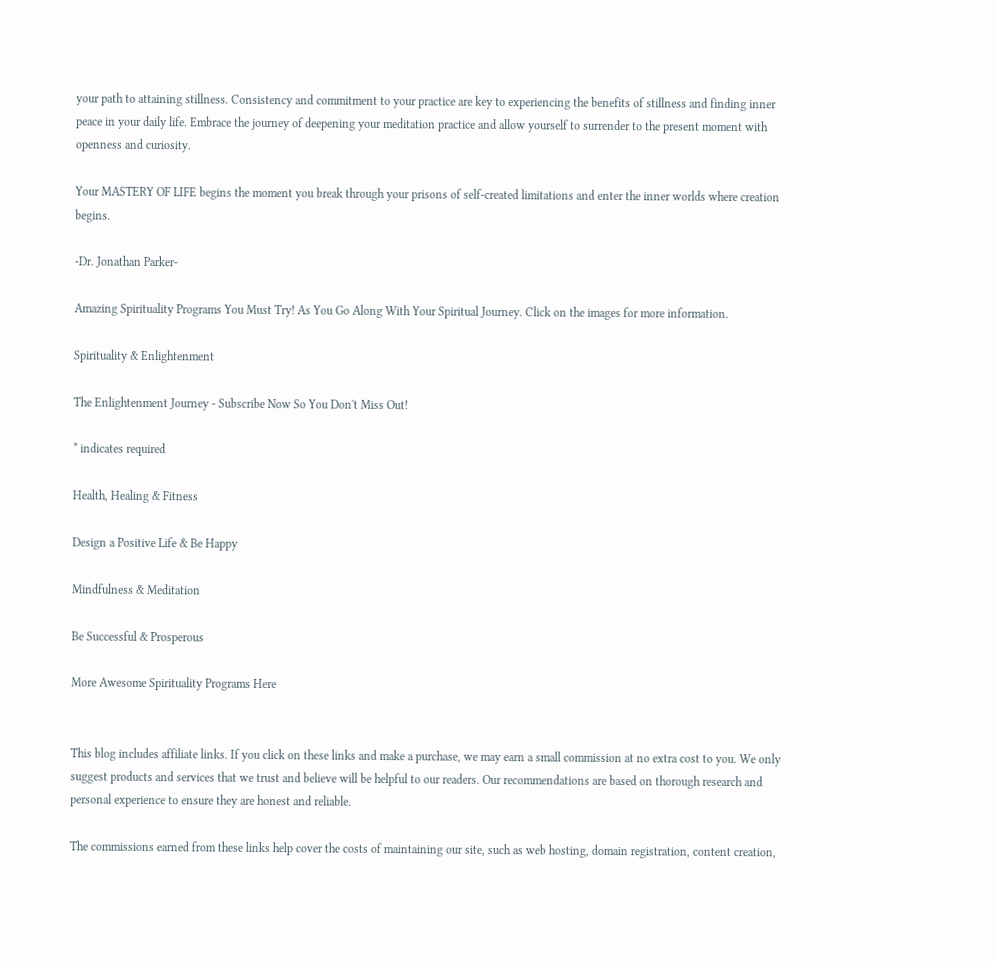your path to attaining stillness. Consistency and commitment to your practice are key to experiencing the benefits of stillness and finding inner peace in your daily life. Embrace the journey of deepening your meditation practice and allow yourself to surrender to the present moment with openness and curiosity.

Your MASTERY OF LIFE begins the moment you break through your prisons of self-created limitations and enter the inner worlds where creation begins.

-Dr. Jonathan Parker-

Amazing Spirituality Programs You Must Try! As You Go Along With Your Spiritual Journey. Click on the images for more information.

Spirituality & Enlightenment

The Enlightenment Journey - Subscribe Now So You Don't Miss Out!

* indicates required

Health, Healing & Fitness

Design a Positive Life & Be Happy

Mindfulness & Meditation

Be Successful & Prosperous

More Awesome Spirituality Programs Here


This blog includes affiliate links. If you click on these links and make a purchase, we may earn a small commission at no extra cost to you. We only suggest products and services that we trust and believe will be helpful to our readers. Our recommendations are based on thorough research and personal experience to ensure they are honest and reliable.

The commissions earned from these links help cover the costs of maintaining our site, such as web hosting, domain registration, content creation,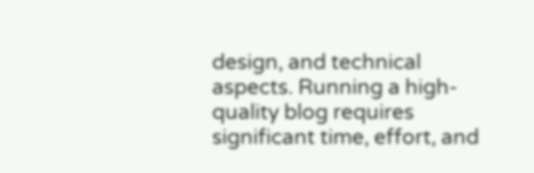design, and technical aspects. Running a high-quality blog requires significant time, effort, and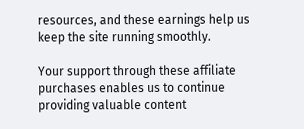resources, and these earnings help us keep the site running smoothly.

Your support through these affiliate purchases enables us to continue providing valuable content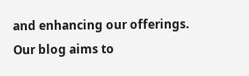and enhancing our offerings. Our blog aims to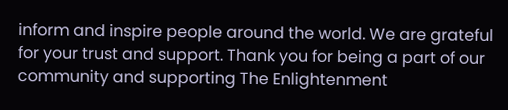inform and inspire people around the world. We are grateful for your trust and support. Thank you for being a part of our community and supporting The Enlightenment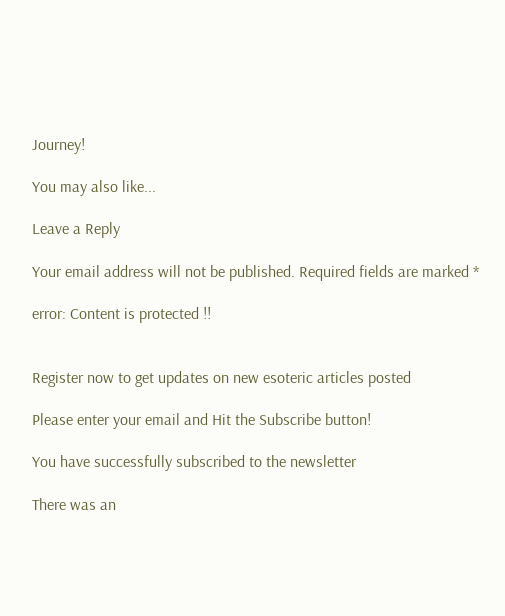Journey!

You may also like...

Leave a Reply

Your email address will not be published. Required fields are marked *

error: Content is protected !!


Register now to get updates on new esoteric articles posted

Please enter your email and Hit the Subscribe button!

You have successfully subscribed to the newsletter

There was an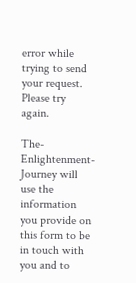error while trying to send your request. Please try again.

The-Enlightenment-Journey will use the information you provide on this form to be in touch with you and to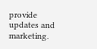provide updates and marketing.